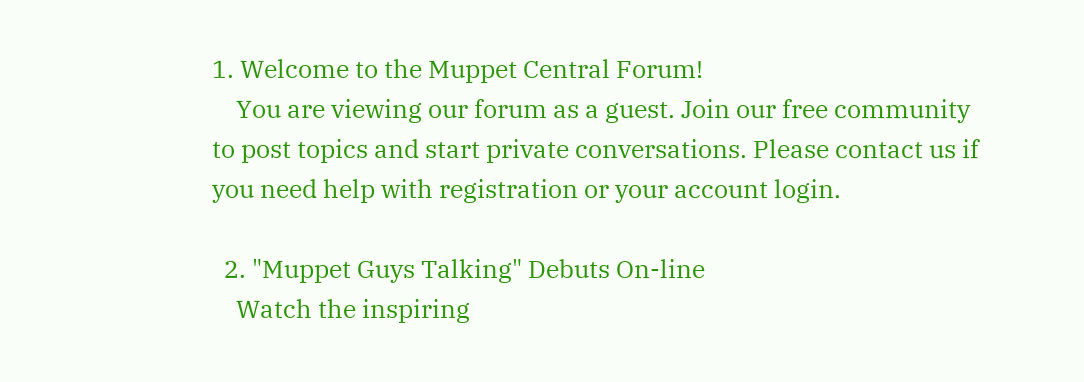1. Welcome to the Muppet Central Forum!
    You are viewing our forum as a guest. Join our free community to post topics and start private conversations. Please contact us if you need help with registration or your account login.

  2. "Muppet Guys Talking" Debuts On-line
    Watch the inspiring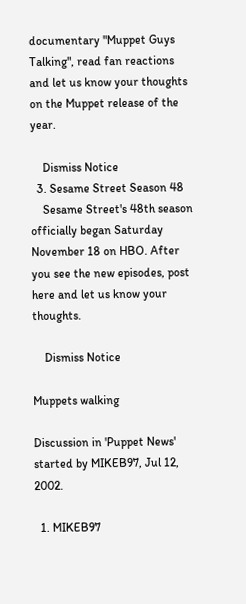documentary "Muppet Guys Talking", read fan reactions and let us know your thoughts on the Muppet release of the year.

    Dismiss Notice
  3. Sesame Street Season 48
    Sesame Street's 48th season officially began Saturday November 18 on HBO. After you see the new episodes, post here and let us know your thoughts.

    Dismiss Notice

Muppets walking

Discussion in 'Puppet News' started by MIKEB97, Jul 12, 2002.

  1. MIKEB97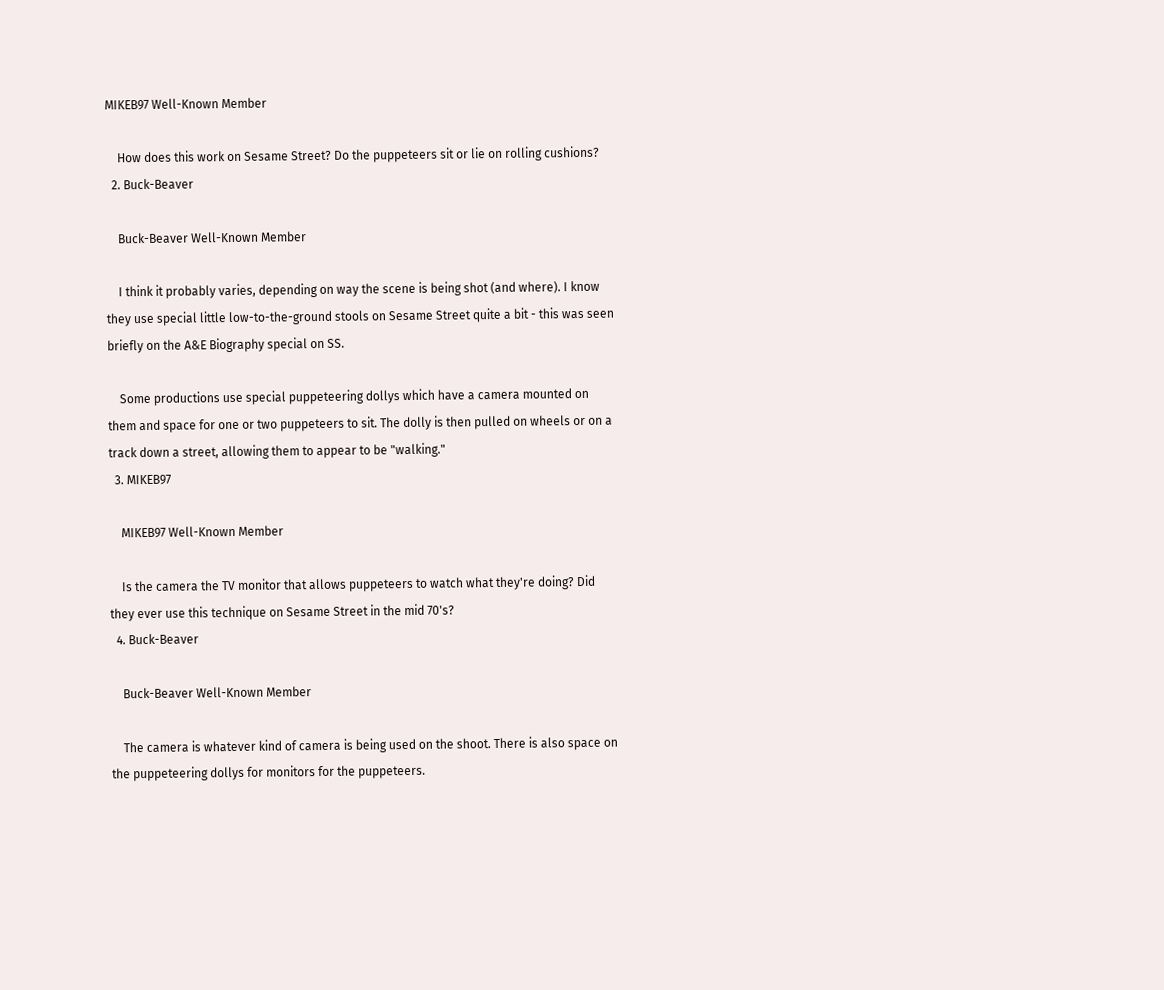MIKEB97 Well-Known Member

    How does this work on Sesame Street? Do the puppeteers sit or lie on rolling cushions?
  2. Buck-Beaver

    Buck-Beaver Well-Known Member

    I think it probably varies, depending on way the scene is being shot (and where). I know they use special little low-to-the-ground stools on Sesame Street quite a bit - this was seen briefly on the A&E Biography special on SS.

    Some productions use special puppeteering dollys which have a camera mounted on them and space for one or two puppeteers to sit. The dolly is then pulled on wheels or on a track down a street, allowing them to appear to be "walking."
  3. MIKEB97

    MIKEB97 Well-Known Member

    Is the camera the TV monitor that allows puppeteers to watch what they're doing? Did they ever use this technique on Sesame Street in the mid 70's?
  4. Buck-Beaver

    Buck-Beaver Well-Known Member

    The camera is whatever kind of camera is being used on the shoot. There is also space on the puppeteering dollys for monitors for the puppeteers.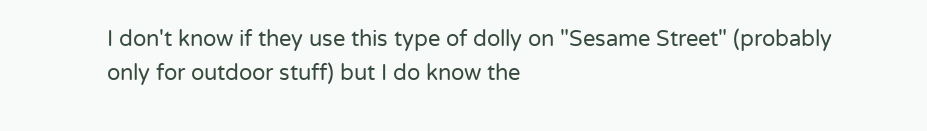I don't know if they use this type of dolly on "Sesame Street" (probably only for outdoor stuff) but I do know the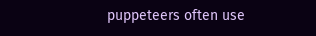puppeteers often use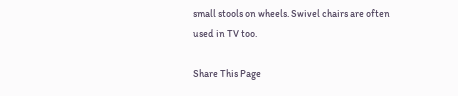small stools on wheels. Swivel chairs are often used in TV too.

Share This Page